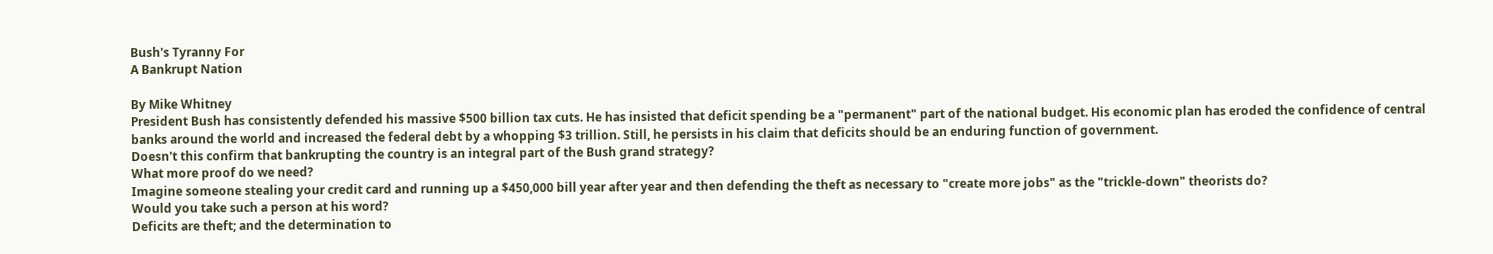Bush's Tyranny For
A Bankrupt Nation

By Mike Whitney
President Bush has consistently defended his massive $500 billion tax cuts. He has insisted that deficit spending be a "permanent" part of the national budget. His economic plan has eroded the confidence of central banks around the world and increased the federal debt by a whopping $3 trillion. Still, he persists in his claim that deficits should be an enduring function of government.
Doesn't this confirm that bankrupting the country is an integral part of the Bush grand strategy?
What more proof do we need?
Imagine someone stealing your credit card and running up a $450,000 bill year after year and then defending the theft as necessary to "create more jobs" as the "trickle-down" theorists do?
Would you take such a person at his word?
Deficits are theft; and the determination to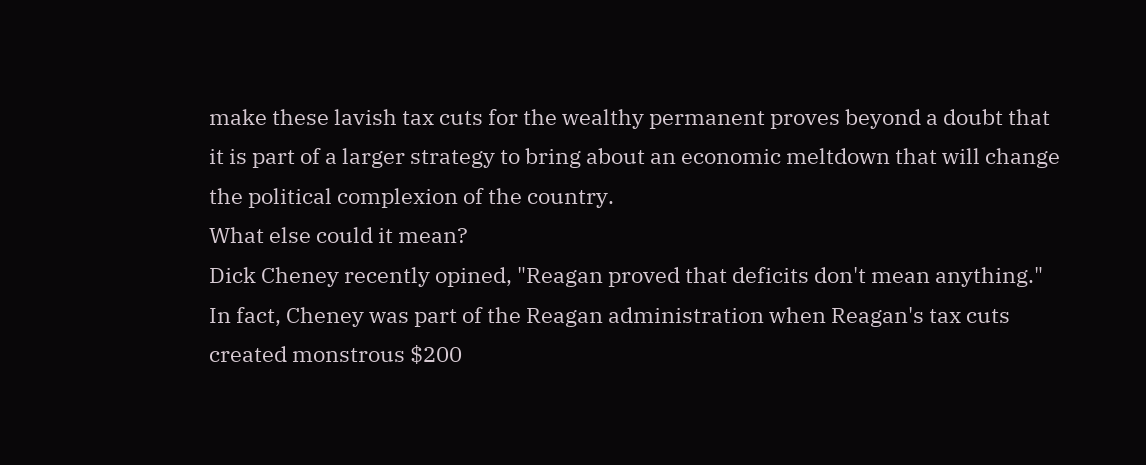make these lavish tax cuts for the wealthy permanent proves beyond a doubt that it is part of a larger strategy to bring about an economic meltdown that will change the political complexion of the country.
What else could it mean?
Dick Cheney recently opined, "Reagan proved that deficits don't mean anything."
In fact, Cheney was part of the Reagan administration when Reagan's tax cuts created monstrous $200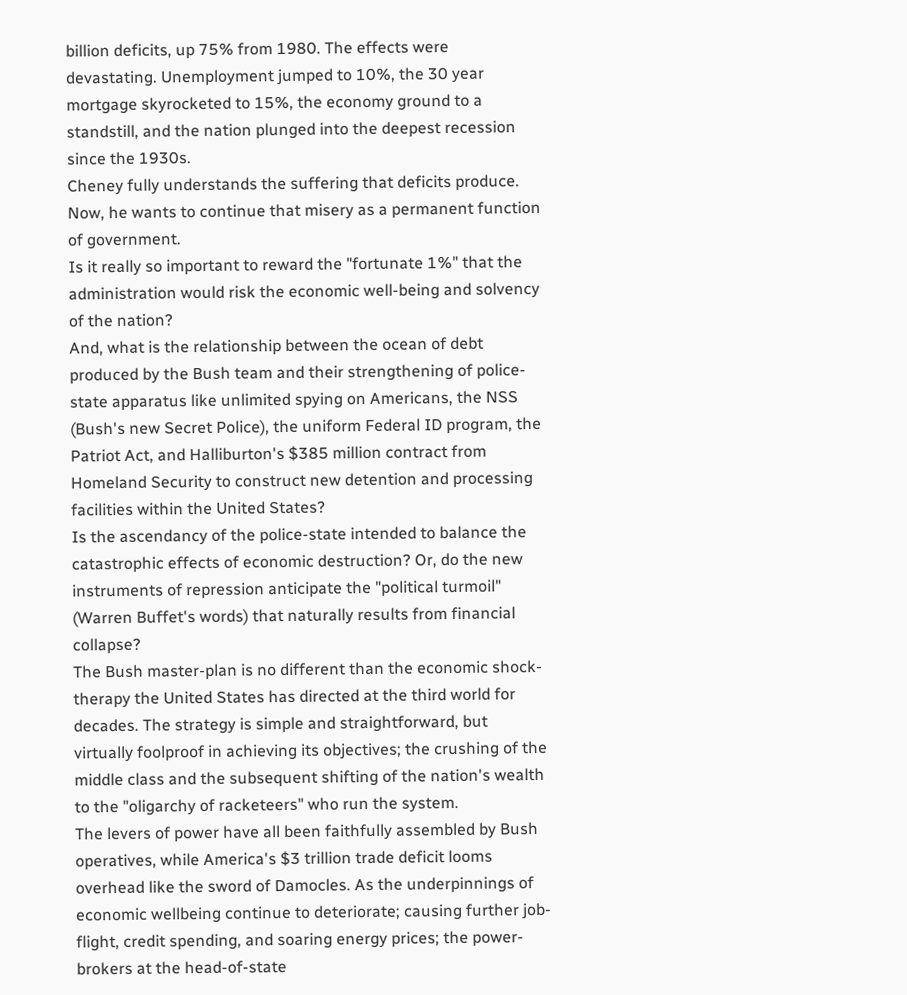billion deficits, up 75% from 1980. The effects were devastating. Unemployment jumped to 10%, the 30 year mortgage skyrocketed to 15%, the economy ground to a standstill, and the nation plunged into the deepest recession since the 1930s.
Cheney fully understands the suffering that deficits produce. Now, he wants to continue that misery as a permanent function of government.
Is it really so important to reward the "fortunate 1%" that the administration would risk the economic well-being and solvency of the nation?
And, what is the relationship between the ocean of debt produced by the Bush team and their strengthening of police-state apparatus like unlimited spying on Americans, the NSS (Bush's new Secret Police), the uniform Federal ID program, the Patriot Act, and Halliburton's $385 million contract from Homeland Security to construct new detention and processing facilities within the United States?
Is the ascendancy of the police-state intended to balance the catastrophic effects of economic destruction? Or, do the new instruments of repression anticipate the "political turmoil" (Warren Buffet's words) that naturally results from financial collapse?
The Bush master-plan is no different than the economic shock-therapy the United States has directed at the third world for decades. The strategy is simple and straightforward, but virtually foolproof in achieving its objectives; the crushing of the middle class and the subsequent shifting of the nation's wealth to the "oligarchy of racketeers" who run the system.
The levers of power have all been faithfully assembled by Bush operatives, while America's $3 trillion trade deficit looms overhead like the sword of Damocles. As the underpinnings of economic wellbeing continue to deteriorate; causing further job-flight, credit spending, and soaring energy prices; the power-brokers at the head-of-state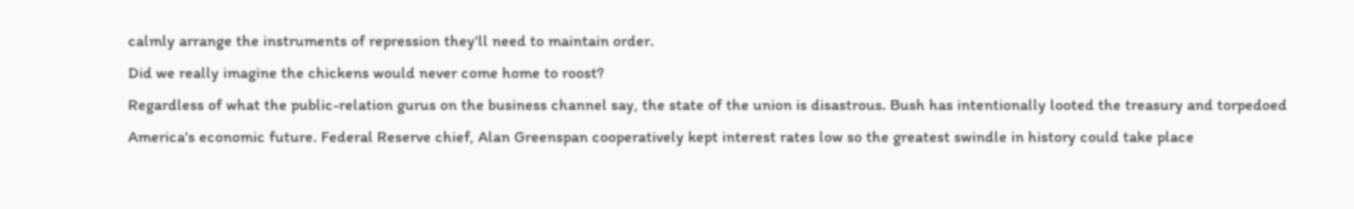calmly arrange the instruments of repression they'll need to maintain order.
Did we really imagine the chickens would never come home to roost?
Regardless of what the public-relation gurus on the business channel say, the state of the union is disastrous. Bush has intentionally looted the treasury and torpedoed America's economic future. Federal Reserve chief, Alan Greenspan cooperatively kept interest rates low so the greatest swindle in history could take place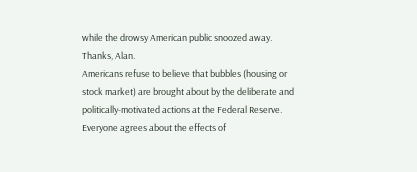while the drowsy American public snoozed away.
Thanks, Alan.
Americans refuse to believe that bubbles (housing or stock market) are brought about by the deliberate and politically-motivated actions at the Federal Reserve.
Everyone agrees about the effects of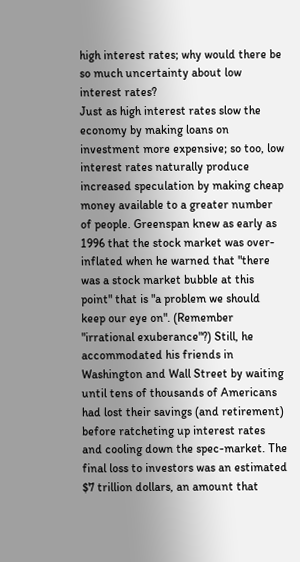high interest rates; why would there be so much uncertainty about low interest rates?
Just as high interest rates slow the economy by making loans on investment more expensive; so too, low interest rates naturally produce increased speculation by making cheap money available to a greater number of people. Greenspan knew as early as 1996 that the stock market was over-inflated when he warned that "there was a stock market bubble at this point" that is "a problem we should keep our eye on". (Remember "irrational exuberance"?) Still, he accommodated his friends in Washington and Wall Street by waiting until tens of thousands of Americans had lost their savings (and retirement) before ratcheting up interest rates and cooling down the spec-market. The final loss to investors was an estimated $7 trillion dollars, an amount that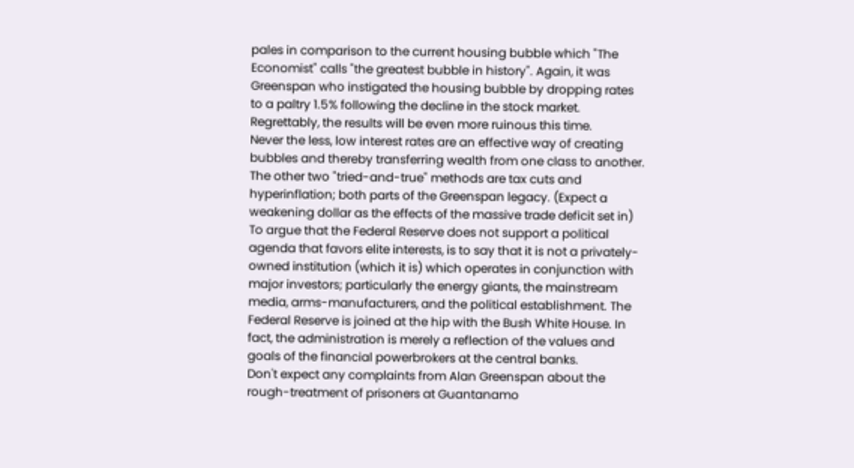pales in comparison to the current housing bubble which "The Economist" calls "the greatest bubble in history". Again, it was Greenspan who instigated the housing bubble by dropping rates to a paltry 1.5% following the decline in the stock market. Regrettably, the results will be even more ruinous this time.
Never the less, low interest rates are an effective way of creating bubbles and thereby transferring wealth from one class to another. The other two "tried-and-true" methods are tax cuts and hyperinflation; both parts of the Greenspan legacy. (Expect a weakening dollar as the effects of the massive trade deficit set in)
To argue that the Federal Reserve does not support a political agenda that favors elite interests, is to say that it is not a privately-owned institution (which it is) which operates in conjunction with major investors; particularly the energy giants, the mainstream media, arms-manufacturers, and the political establishment. The Federal Reserve is joined at the hip with the Bush White House. In fact, the administration is merely a reflection of the values and goals of the financial powerbrokers at the central banks.
Don't expect any complaints from Alan Greenspan about the rough-treatment of prisoners at Guantanamo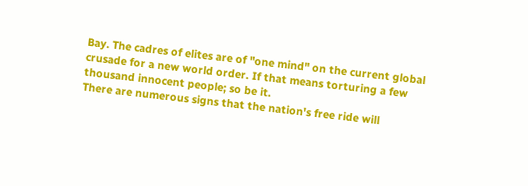Bay. The cadres of elites are of "one mind" on the current global crusade for a new world order. If that means torturing a few thousand innocent people; so be it.
There are numerous signs that the nation's free ride will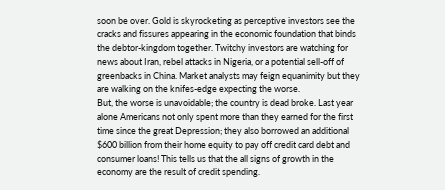soon be over. Gold is skyrocketing as perceptive investors see the cracks and fissures appearing in the economic foundation that binds the debtor-kingdom together. Twitchy investors are watching for news about Iran, rebel attacks in Nigeria, or a potential sell-off of greenbacks in China. Market analysts may feign equanimity but they are walking on the knifes-edge expecting the worse.
But, the worse is unavoidable; the country is dead broke. Last year alone Americans not only spent more than they earned for the first time since the great Depression; they also borrowed an additional $600 billion from their home equity to pay off credit card debt and consumer loans! This tells us that the all signs of growth in the economy are the result of credit spending.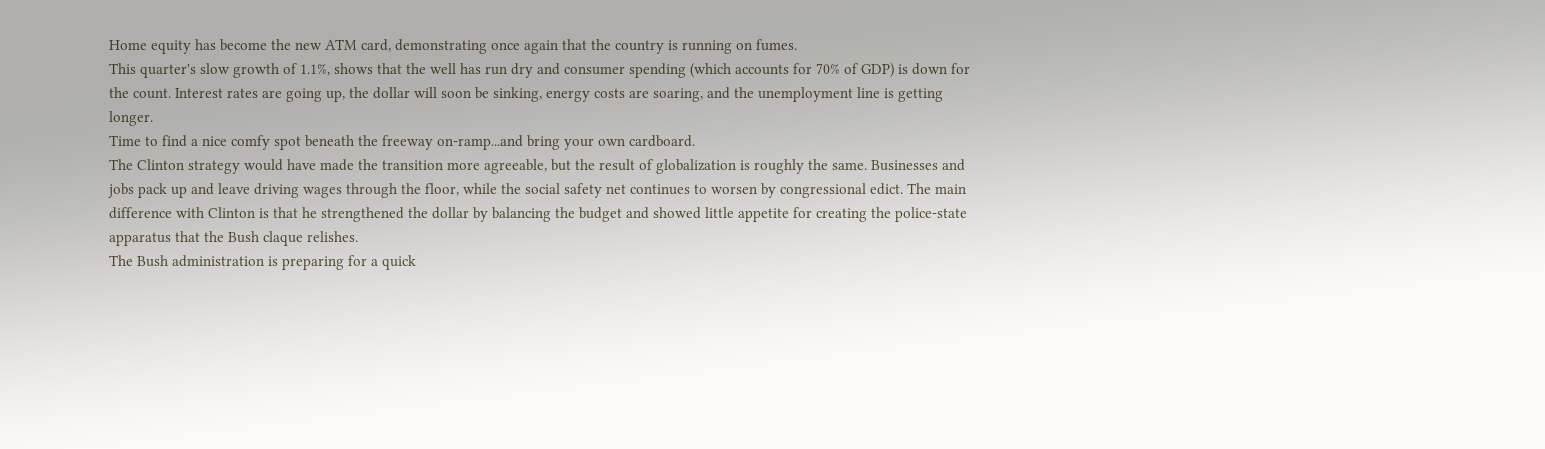Home equity has become the new ATM card, demonstrating once again that the country is running on fumes.
This quarter's slow growth of 1.1%, shows that the well has run dry and consumer spending (which accounts for 70% of GDP) is down for the count. Interest rates are going up, the dollar will soon be sinking, energy costs are soaring, and the unemployment line is getting longer.
Time to find a nice comfy spot beneath the freeway on-ramp...and bring your own cardboard.
The Clinton strategy would have made the transition more agreeable, but the result of globalization is roughly the same. Businesses and jobs pack up and leave driving wages through the floor, while the social safety net continues to worsen by congressional edict. The main difference with Clinton is that he strengthened the dollar by balancing the budget and showed little appetite for creating the police-state apparatus that the Bush claque relishes.
The Bush administration is preparing for a quick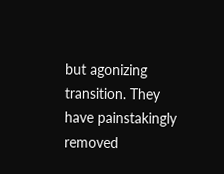but agonizing transition. They have painstakingly removed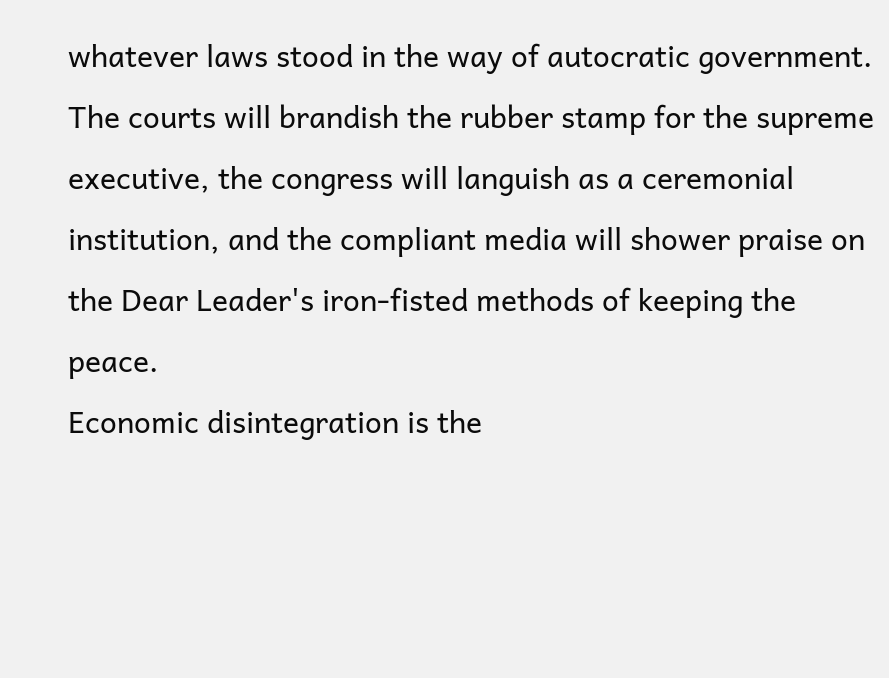whatever laws stood in the way of autocratic government. The courts will brandish the rubber stamp for the supreme executive, the congress will languish as a ceremonial institution, and the compliant media will shower praise on the Dear Leader's iron-fisted methods of keeping the peace.
Economic disintegration is the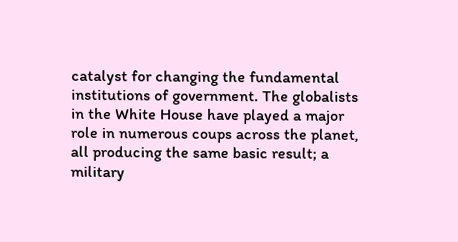catalyst for changing the fundamental institutions of government. The globalists in the White House have played a major role in numerous coups across the planet, all producing the same basic result; a military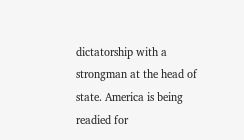dictatorship with a strongman at the head of state. America is being readied for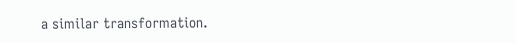a similar transformation.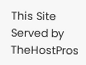This Site Served by TheHostPros